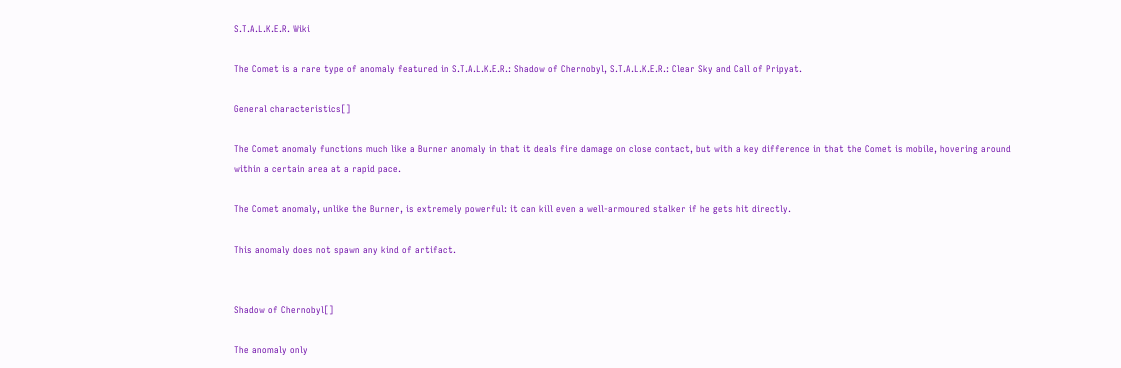S.T.A.L.K.E.R. Wiki

The Comet is a rare type of anomaly featured in S.T.A.L.K.E.R.: Shadow of Chernobyl, S.T.A.L.K.E.R.: Clear Sky and Call of Pripyat.

General characteristics[]

The Comet anomaly functions much like a Burner anomaly in that it deals fire damage on close contact, but with a key difference in that the Comet is mobile, hovering around within a certain area at a rapid pace.

The Comet anomaly, unlike the Burner, is extremely powerful: it can kill even a well-armoured stalker if he gets hit directly.

This anomaly does not spawn any kind of artifact.


Shadow of Chernobyl[]

The anomaly only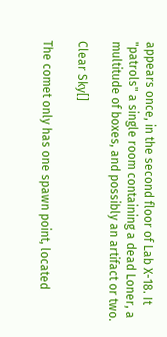appears once, in the second floor of Lab X-18. It "patrols" a single room containing a dead Loner, a multitude of boxes, and possibly an artifact or two.

Clear Sky[]

The comet only has one spawn point, located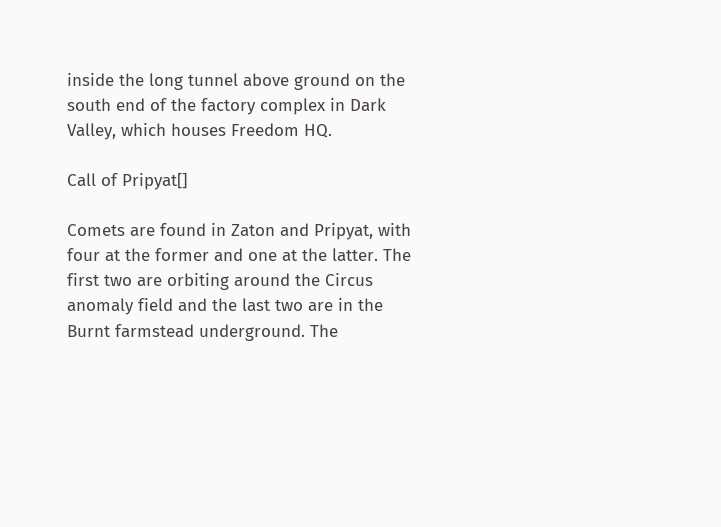inside the long tunnel above ground on the south end of the factory complex in Dark Valley, which houses Freedom HQ.

Call of Pripyat[]

Comets are found in Zaton and Pripyat, with four at the former and one at the latter. The first two are orbiting around the Circus anomaly field and the last two are in the Burnt farmstead underground. The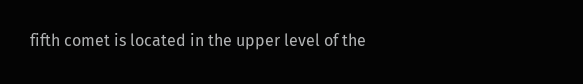fifth comet is located in the upper level of the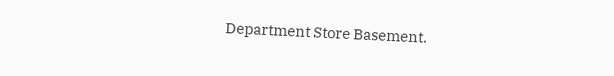Department Store Basement.